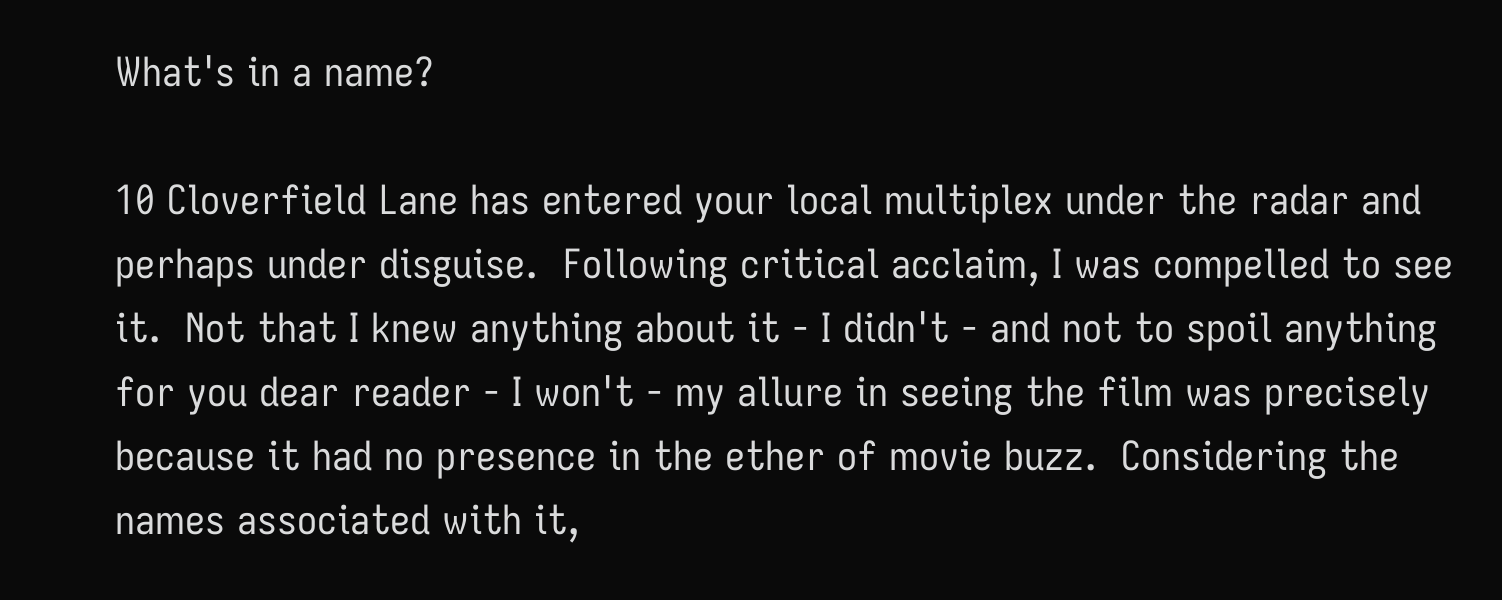What's in a name?

10 Cloverfield Lane has entered your local multiplex under the radar and perhaps under disguise.  Following critical acclaim, I was compelled to see it.  Not that I knew anything about it - I didn't - and not to spoil anything for you dear reader - I won't - my allure in seeing the film was precisely because it had no presence in the ether of movie buzz.  Considering the names associated with it,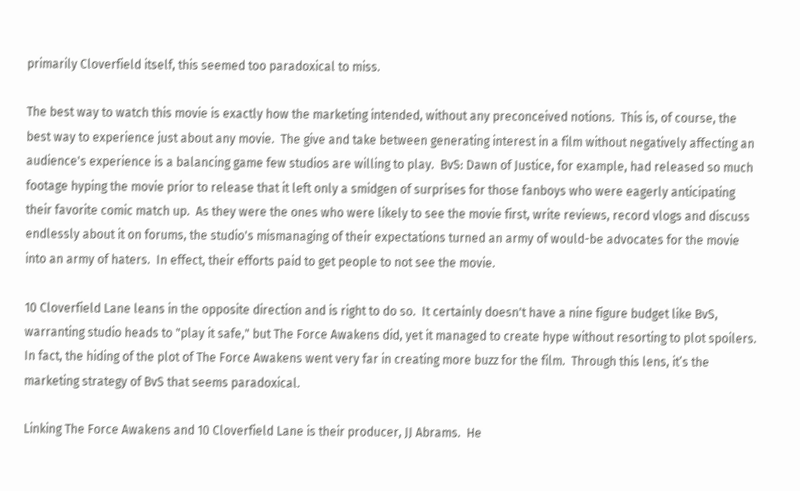primarily Cloverfield itself, this seemed too paradoxical to miss.

The best way to watch this movie is exactly how the marketing intended, without any preconceived notions.  This is, of course, the best way to experience just about any movie.  The give and take between generating interest in a film without negatively affecting an audience's experience is a balancing game few studios are willing to play.  BvS: Dawn of Justice, for example, had released so much footage hyping the movie prior to release that it left only a smidgen of surprises for those fanboys who were eagerly anticipating their favorite comic match up.  As they were the ones who were likely to see the movie first, write reviews, record vlogs and discuss endlessly about it on forums, the studio's mismanaging of their expectations turned an army of would-be advocates for the movie into an army of haters.  In effect, their efforts paid to get people to not see the movie.

10 Cloverfield Lane leans in the opposite direction and is right to do so.  It certainly doesn't have a nine figure budget like BvS, warranting studio heads to "play it safe," but The Force Awakens did, yet it managed to create hype without resorting to plot spoilers.  In fact, the hiding of the plot of The Force Awakens went very far in creating more buzz for the film.  Through this lens, it’s the marketing strategy of BvS that seems paradoxical.

Linking The Force Awakens and 10 Cloverfield Lane is their producer, JJ Abrams.  He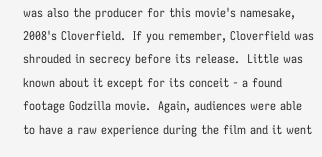was also the producer for this movie's namesake, 2008's Cloverfield.  If you remember, Cloverfield was shrouded in secrecy before its release.  Little was known about it except for its conceit - a found footage Godzilla movie.  Again, audiences were able to have a raw experience during the film and it went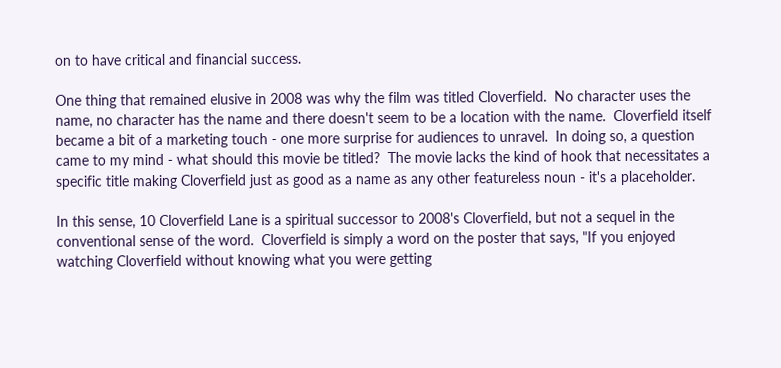on to have critical and financial success.

One thing that remained elusive in 2008 was why the film was titled Cloverfield.  No character uses the name, no character has the name and there doesn't seem to be a location with the name.  Cloverfield itself became a bit of a marketing touch - one more surprise for audiences to unravel.  In doing so, a question came to my mind - what should this movie be titled?  The movie lacks the kind of hook that necessitates a specific title making Cloverfield just as good as a name as any other featureless noun - it's a placeholder.

In this sense, 10 Cloverfield Lane is a spiritual successor to 2008's Cloverfield, but not a sequel in the conventional sense of the word.  Cloverfield is simply a word on the poster that says, "If you enjoyed watching Cloverfield without knowing what you were getting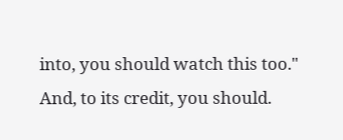into, you should watch this too."  And, to its credit, you should.